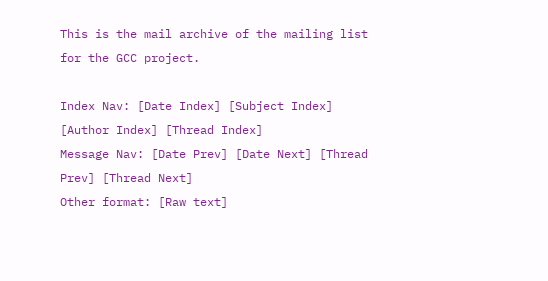This is the mail archive of the mailing list for the GCC project.

Index Nav: [Date Index] [Subject Index] [Author Index] [Thread Index]
Message Nav: [Date Prev] [Date Next] [Thread Prev] [Thread Next]
Other format: [Raw text]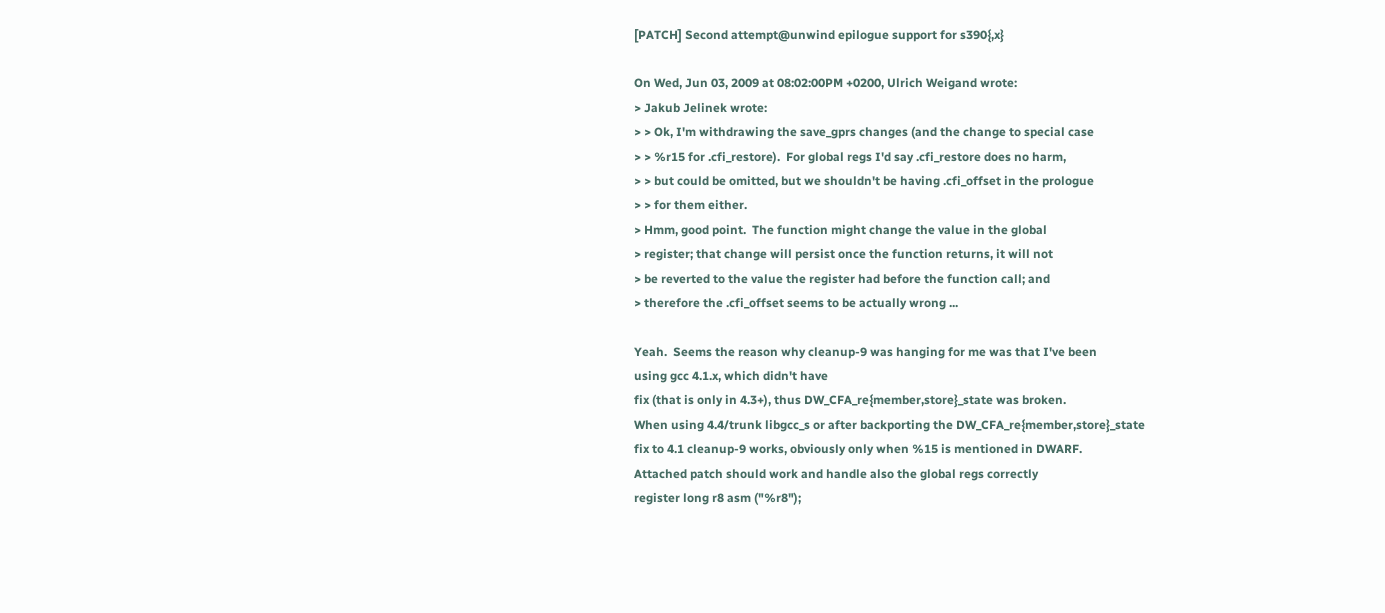[PATCH] Second attempt@unwind epilogue support for s390{,x}

On Wed, Jun 03, 2009 at 08:02:00PM +0200, Ulrich Weigand wrote:
> Jakub Jelinek wrote:
> > Ok, I'm withdrawing the save_gprs changes (and the change to special case
> > %r15 for .cfi_restore).  For global regs I'd say .cfi_restore does no harm,
> > but could be omitted, but we shouldn't be having .cfi_offset in the prologue
> > for them either.
> Hmm, good point.  The function might change the value in the global
> register; that change will persist once the function returns, it will not
> be reverted to the value the register had before the function call; and
> therefore the .cfi_offset seems to be actually wrong ...

Yeah.  Seems the reason why cleanup-9 was hanging for me was that I've been
using gcc 4.1.x, which didn't have
fix (that is only in 4.3+), thus DW_CFA_re{member,store}_state was broken.
When using 4.4/trunk libgcc_s or after backporting the DW_CFA_re{member,store}_state
fix to 4.1 cleanup-9 works, obviously only when %15 is mentioned in DWARF.
Attached patch should work and handle also the global regs correctly
register long r8 asm ("%r8");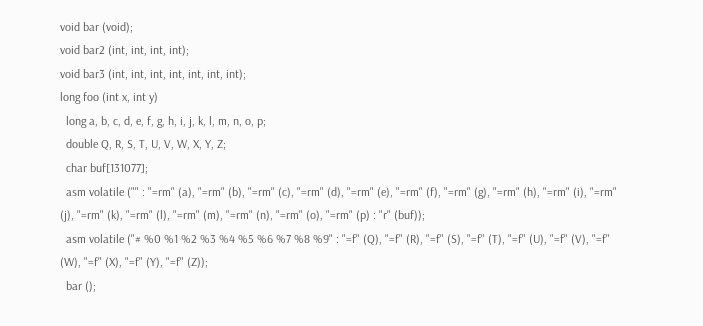void bar (void);
void bar2 (int, int, int, int);
void bar3 (int, int, int, int, int, int, int);
long foo (int x, int y)
  long a, b, c, d, e, f, g, h, i, j, k, l, m, n, o, p;
  double Q, R, S, T, U, V, W, X, Y, Z;
  char buf[131077];
  asm volatile ("" : "=rm" (a), "=rm" (b), "=rm" (c), "=rm" (d), "=rm" (e), "=rm" (f), "=rm" (g), "=rm" (h), "=rm" (i), "=rm" (j), "=rm" (k), "=rm" (l), "=rm" (m), "=rm" (n), "=rm" (o), "=rm" (p) : "r" (buf));
  asm volatile ("# %0 %1 %2 %3 %4 %5 %6 %7 %8 %9" : "=f" (Q), "=f" (R), "=f" (S), "=f" (T), "=f" (U), "=f" (V), "=f" (W), "=f" (X), "=f" (Y), "=f" (Z));
  bar ();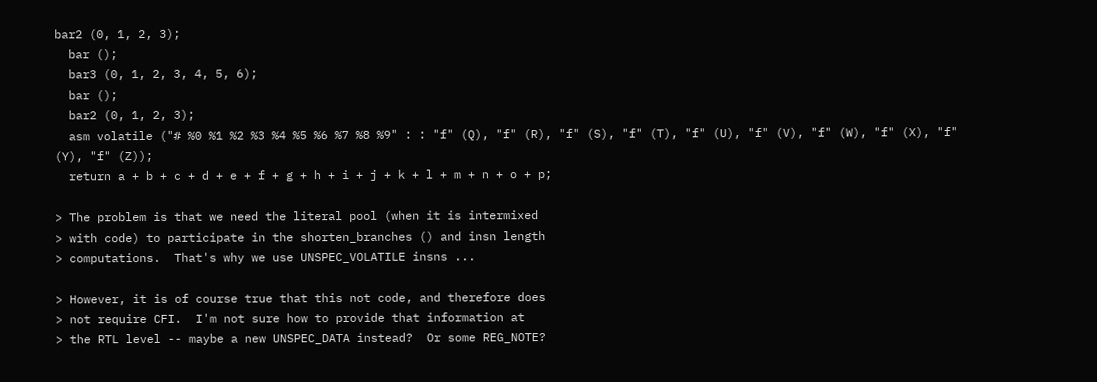bar2 (0, 1, 2, 3);
  bar ();
  bar3 (0, 1, 2, 3, 4, 5, 6);
  bar ();
  bar2 (0, 1, 2, 3);
  asm volatile ("# %0 %1 %2 %3 %4 %5 %6 %7 %8 %9" : : "f" (Q), "f" (R), "f" (S), "f" (T), "f" (U), "f" (V), "f" (W), "f" (X), "f" (Y), "f" (Z));
  return a + b + c + d + e + f + g + h + i + j + k + l + m + n + o + p;

> The problem is that we need the literal pool (when it is intermixed
> with code) to participate in the shorten_branches () and insn length
> computations.  That's why we use UNSPEC_VOLATILE insns ...

> However, it is of course true that this not code, and therefore does
> not require CFI.  I'm not sure how to provide that information at
> the RTL level -- maybe a new UNSPEC_DATA instead?  Or some REG_NOTE?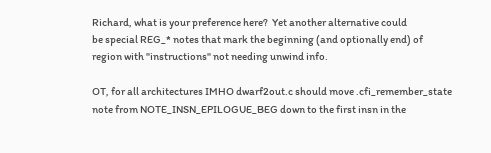Richard, what is your preference here?  Yet another alternative could
be special REG_* notes that mark the beginning (and optionally end) of
region with "instructions" not needing unwind info.

OT, for all architectures IMHO dwarf2out.c should move .cfi_remember_state
note from NOTE_INSN_EPILOGUE_BEG down to the first insn in the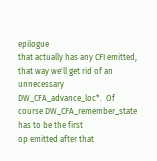epilogue
that actually has any CFI emitted, that way we'll get rid of an unnecessary
DW_CFA_advance_loc*.  Of course DW_CFA_remember_state has to be the first
op emitted after that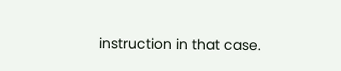instruction in that case.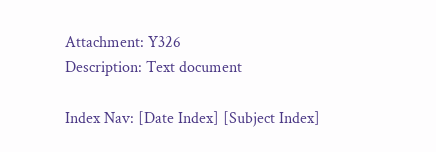Attachment: Y326
Description: Text document

Index Nav: [Date Index] [Subject Index]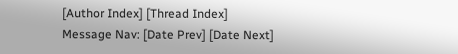[Author Index] [Thread Index]
Message Nav: [Date Prev] [Date Next]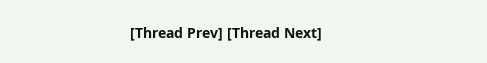[Thread Prev] [Thread Next]